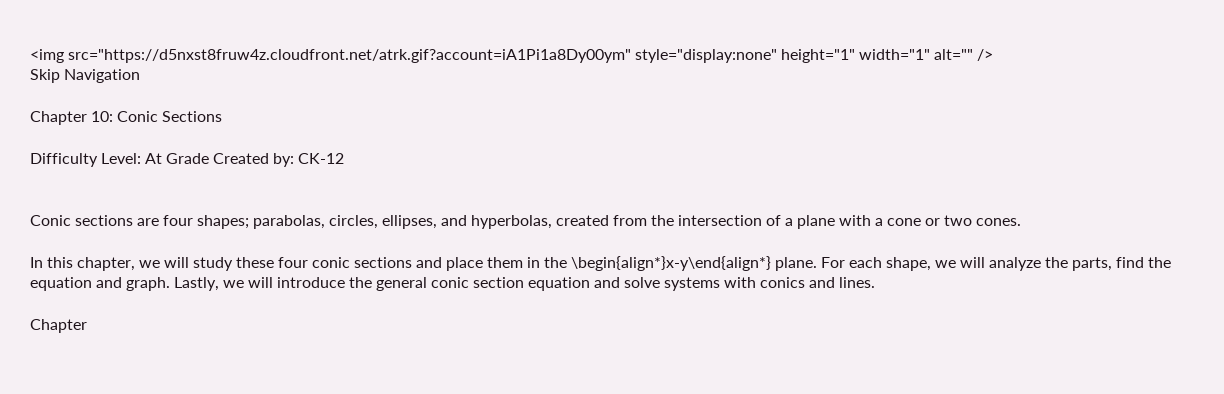<img src="https://d5nxst8fruw4z.cloudfront.net/atrk.gif?account=iA1Pi1a8Dy00ym" style="display:none" height="1" width="1" alt="" />
Skip Navigation

Chapter 10: Conic Sections

Difficulty Level: At Grade Created by: CK-12


Conic sections are four shapes; parabolas, circles, ellipses, and hyperbolas, created from the intersection of a plane with a cone or two cones.

In this chapter, we will study these four conic sections and place them in the \begin{align*}x-y\end{align*} plane. For each shape, we will analyze the parts, find the equation and graph. Lastly, we will introduce the general conic section equation and solve systems with conics and lines.

Chapter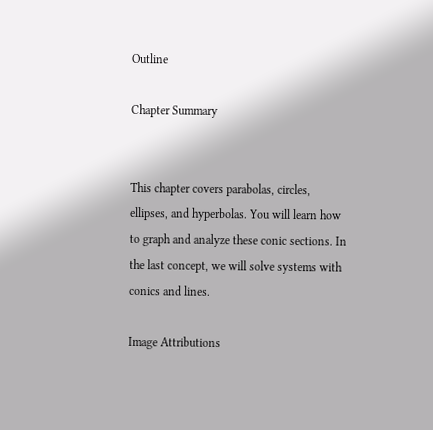Outline

Chapter Summary


This chapter covers parabolas, circles, ellipses, and hyperbolas. You will learn how to graph and analyze these conic sections. In the last concept, we will solve systems with conics and lines.

Image Attributions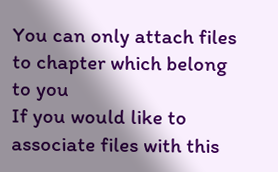You can only attach files to chapter which belong to you
If you would like to associate files with this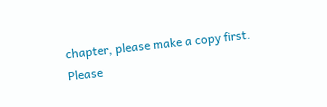chapter, please make a copy first.
Please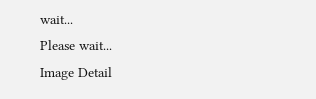wait...
Please wait...
Image Detail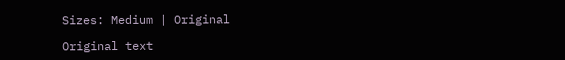Sizes: Medium | Original

Original text